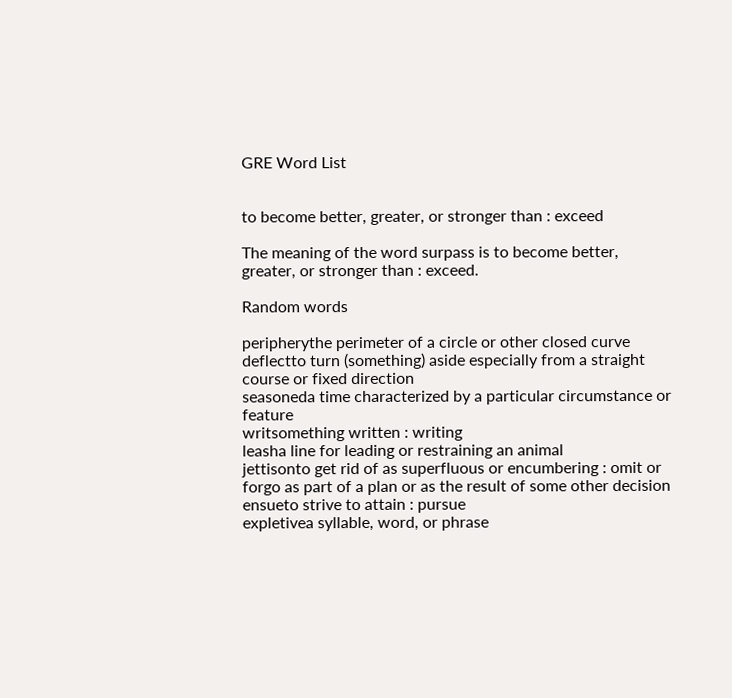GRE Word List


to become better, greater, or stronger than : exceed

The meaning of the word surpass is to become better, greater, or stronger than : exceed.

Random words

peripherythe perimeter of a circle or other closed curve
deflectto turn (something) aside especially from a straight course or fixed direction
seasoneda time characterized by a particular circumstance or feature
writsomething written : writing
leasha line for leading or restraining an animal
jettisonto get rid of as superfluous or encumbering : omit or forgo as part of a plan or as the result of some other decision
ensueto strive to attain : pursue
expletivea syllable, word, or phrase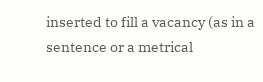inserted to fill a vacancy (as in a sentence or a metrical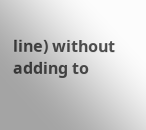line) without adding to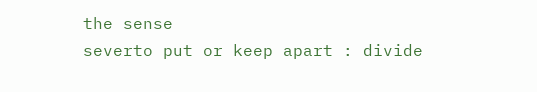the sense
severto put or keep apart : divide